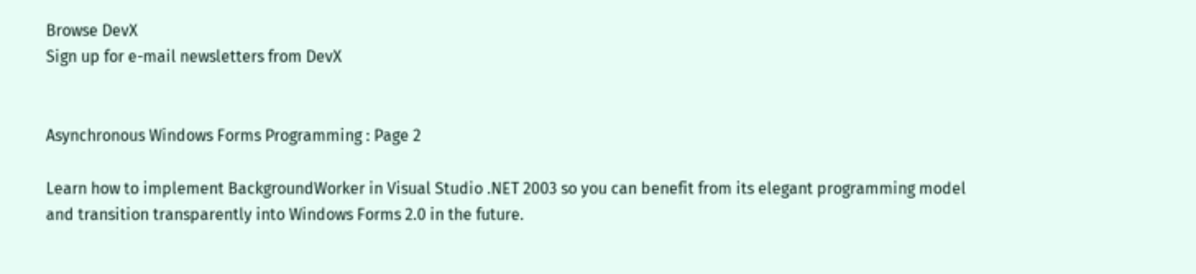Browse DevX
Sign up for e-mail newsletters from DevX


Asynchronous Windows Forms Programming : Page 2

Learn how to implement BackgroundWorker in Visual Studio .NET 2003 so you can benefit from its elegant programming model and transition transparently into Windows Forms 2.0 in the future.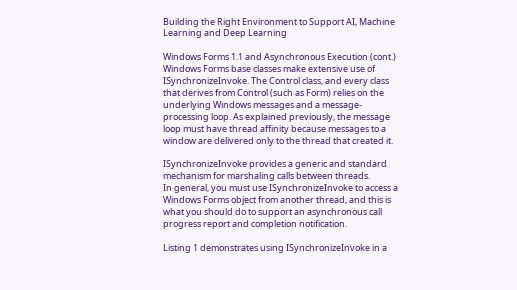Building the Right Environment to Support AI, Machine Learning and Deep Learning

Windows Forms 1.1 and Asynchronous Execution (cont.)
Windows Forms base classes make extensive use of ISynchronizeInvoke. The Control class, and every class that derives from Control (such as Form) relies on the underlying Windows messages and a message-processing loop. As explained previously, the message loop must have thread affinity because messages to a window are delivered only to the thread that created it.

ISynchronizeInvoke provides a generic and standard mechanism for marshaling calls between threads.
In general, you must use ISynchronizeInvoke to access a Windows Forms object from another thread, and this is what you should do to support an asynchronous call progress report and completion notification.

Listing 1 demonstrates using ISynchronizeInvoke in a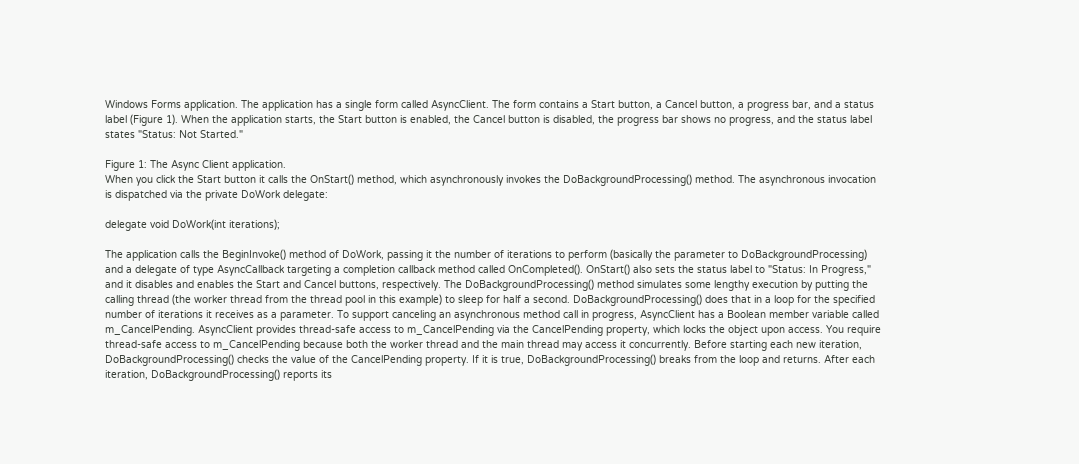Windows Forms application. The application has a single form called AsyncClient. The form contains a Start button, a Cancel button, a progress bar, and a status label (Figure 1). When the application starts, the Start button is enabled, the Cancel button is disabled, the progress bar shows no progress, and the status label states "Status: Not Started."

Figure 1: The Async Client application.
When you click the Start button it calls the OnStart() method, which asynchronously invokes the DoBackgroundProcessing() method. The asynchronous invocation is dispatched via the private DoWork delegate:

delegate void DoWork(int iterations);

The application calls the BeginInvoke() method of DoWork, passing it the number of iterations to perform (basically the parameter to DoBackgroundProcessing) and a delegate of type AsyncCallback targeting a completion callback method called OnCompleted(). OnStart() also sets the status label to "Status: In Progress," and it disables and enables the Start and Cancel buttons, respectively. The DoBackgroundProcessing() method simulates some lengthy execution by putting the calling thread (the worker thread from the thread pool in this example) to sleep for half a second. DoBackgroundProcessing() does that in a loop for the specified number of iterations it receives as a parameter. To support canceling an asynchronous method call in progress, AsyncClient has a Boolean member variable called m_CancelPending. AsyncClient provides thread-safe access to m_CancelPending via the CancelPending property, which locks the object upon access. You require thread-safe access to m_CancelPending because both the worker thread and the main thread may access it concurrently. Before starting each new iteration, DoBackgroundProcessing() checks the value of the CancelPending property. If it is true, DoBackgroundProcessing() breaks from the loop and returns. After each iteration, DoBackgroundProcessing() reports its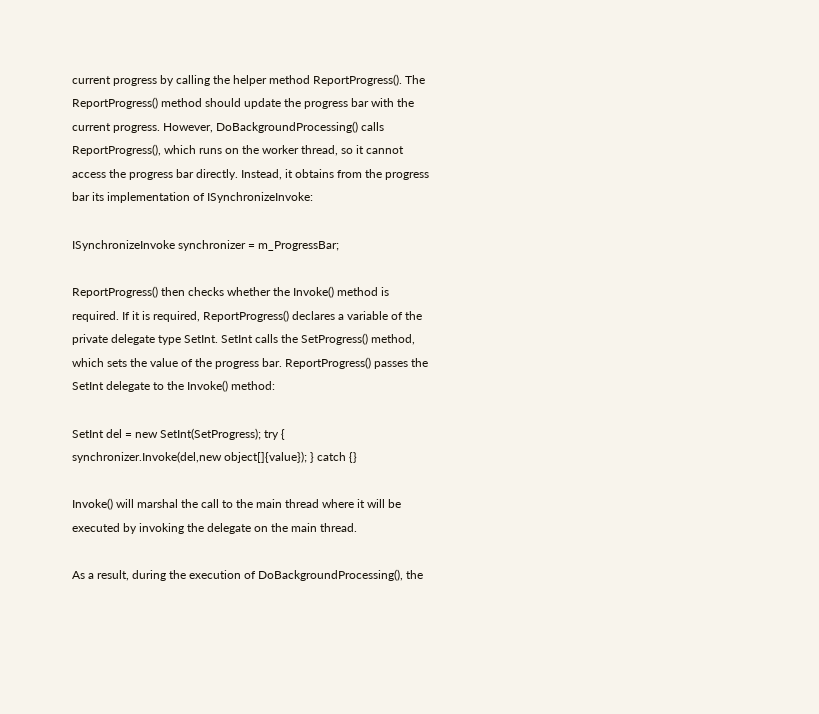current progress by calling the helper method ReportProgress(). The ReportProgress() method should update the progress bar with the current progress. However, DoBackgroundProcessing() calls ReportProgress(), which runs on the worker thread, so it cannot access the progress bar directly. Instead, it obtains from the progress bar its implementation of ISynchronizeInvoke:

ISynchronizeInvoke synchronizer = m_ProgressBar;

ReportProgress() then checks whether the Invoke() method is required. If it is required, ReportProgress() declares a variable of the private delegate type SetInt. SetInt calls the SetProgress() method, which sets the value of the progress bar. ReportProgress() passes the SetInt delegate to the Invoke() method:

SetInt del = new SetInt(SetProgress); try { synchronizer.Invoke(del,new object[]{value}); } catch {}

Invoke() will marshal the call to the main thread where it will be executed by invoking the delegate on the main thread.

As a result, during the execution of DoBackgroundProcessing(), the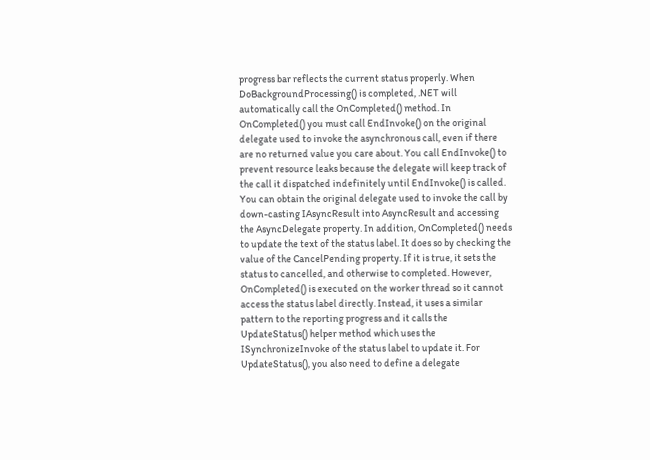progress bar reflects the current status properly. When DoBackgroundProcessing() is completed, .NET will automatically call the OnCompleted() method. In OnCompleted() you must call EndInvoke() on the original delegate used to invoke the asynchronous call, even if there are no returned value you care about. You call EndInvoke() to prevent resource leaks because the delegate will keep track of the call it dispatched indefinitely until EndInvoke() is called. You can obtain the original delegate used to invoke the call by down-casting IAsyncResult into AsyncResult and accessing the AsyncDelegate property. In addition, OnCompleted() needs to update the text of the status label. It does so by checking the value of the CancelPending property. If it is true, it sets the status to cancelled, and otherwise to completed. However, OnCompleted() is executed on the worker thread so it cannot access the status label directly. Instead, it uses a similar pattern to the reporting progress and it calls the UpdateStatus() helper method which uses the ISynchronizeInvoke of the status label to update it. For UpdateStatus(), you also need to define a delegate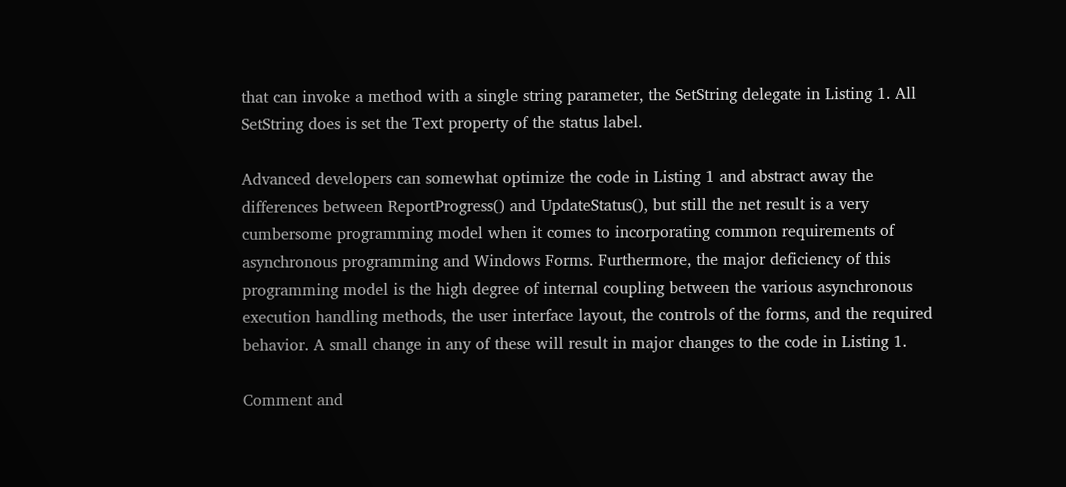that can invoke a method with a single string parameter, the SetString delegate in Listing 1. All SetString does is set the Text property of the status label.

Advanced developers can somewhat optimize the code in Listing 1 and abstract away the differences between ReportProgress() and UpdateStatus(), but still the net result is a very cumbersome programming model when it comes to incorporating common requirements of asynchronous programming and Windows Forms. Furthermore, the major deficiency of this programming model is the high degree of internal coupling between the various asynchronous execution handling methods, the user interface layout, the controls of the forms, and the required behavior. A small change in any of these will result in major changes to the code in Listing 1.

Comment and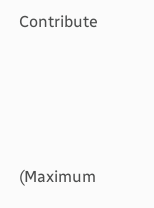Contribute






(Maximum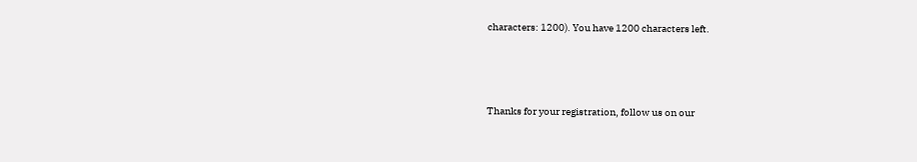characters: 1200). You have 1200 characters left.



Thanks for your registration, follow us on our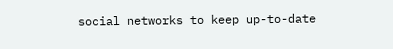social networks to keep up-to-date